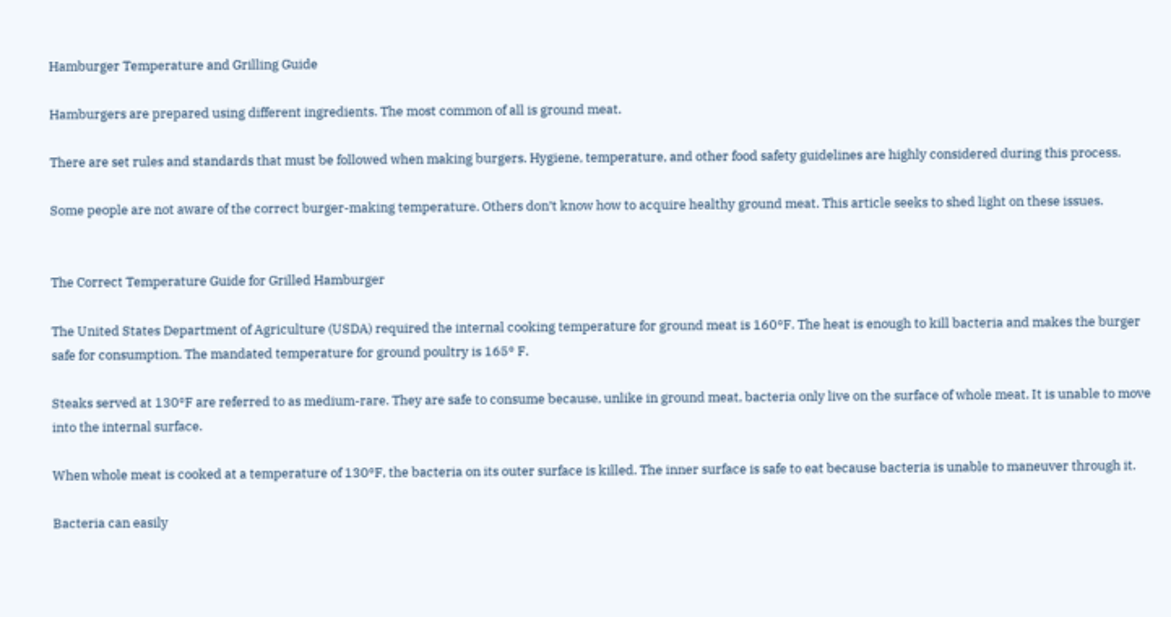Hamburger Temperature and Grilling Guide

Hamburgers are prepared using different ingredients. The most common of all is ground meat.

There are set rules and standards that must be followed when making burgers. Hygiene, temperature, and other food safety guidelines are highly considered during this process.

Some people are not aware of the correct burger-making temperature. Others don’t know how to acquire healthy ground meat. This article seeks to shed light on these issues.


The Correct Temperature Guide for Grilled Hamburger

The United States Department of Agriculture (USDA) required the internal cooking temperature for ground meat is 160°F. The heat is enough to kill bacteria and makes the burger safe for consumption. The mandated temperature for ground poultry is 165° F.

Steaks served at 130°F are referred to as medium-rare. They are safe to consume because, unlike in ground meat, bacteria only live on the surface of whole meat. It is unable to move into the internal surface.

When whole meat is cooked at a temperature of 130°F, the bacteria on its outer surface is killed. The inner surface is safe to eat because bacteria is unable to maneuver through it.

Bacteria can easily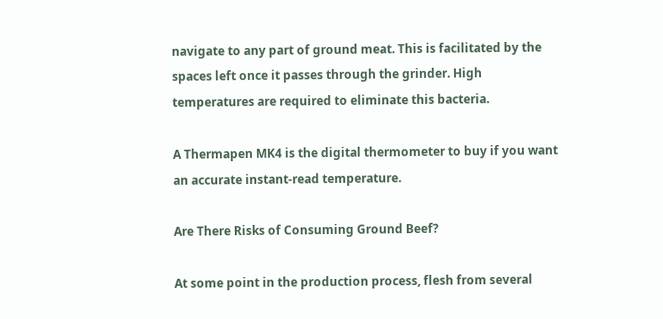navigate to any part of ground meat. This is facilitated by the spaces left once it passes through the grinder. High temperatures are required to eliminate this bacteria.

A Thermapen MK4 is the digital thermometer to buy if you want an accurate instant-read temperature.

Are There Risks of Consuming Ground Beef?

At some point in the production process, flesh from several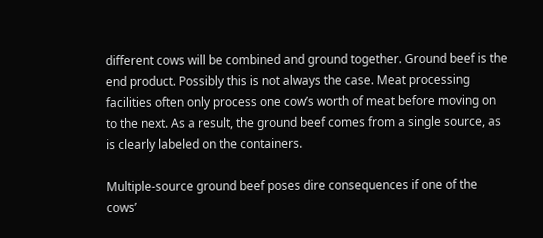different cows will be combined and ground together. Ground beef is the end product. Possibly this is not always the case. Meat processing facilities often only process one cow’s worth of meat before moving on to the next. As a result, the ground beef comes from a single source, as is clearly labeled on the containers.

Multiple-source ground beef poses dire consequences if one of the cows’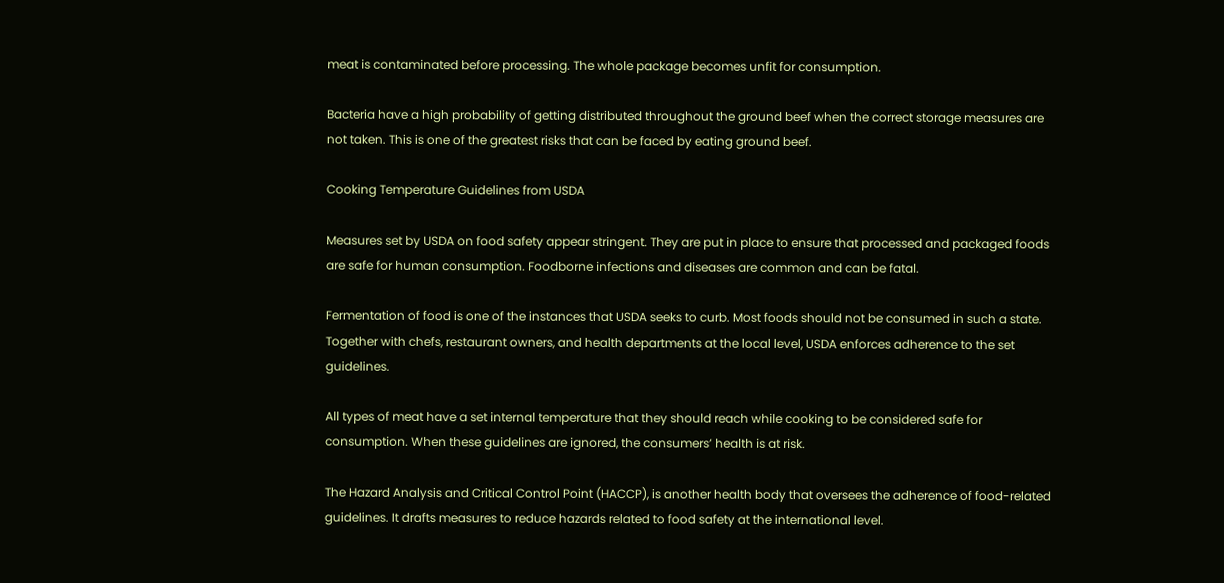meat is contaminated before processing. The whole package becomes unfit for consumption.

Bacteria have a high probability of getting distributed throughout the ground beef when the correct storage measures are not taken. This is one of the greatest risks that can be faced by eating ground beef.

Cooking Temperature Guidelines from USDA

Measures set by USDA on food safety appear stringent. They are put in place to ensure that processed and packaged foods are safe for human consumption. Foodborne infections and diseases are common and can be fatal.

Fermentation of food is one of the instances that USDA seeks to curb. Most foods should not be consumed in such a state. Together with chefs, restaurant owners, and health departments at the local level, USDA enforces adherence to the set guidelines.

All types of meat have a set internal temperature that they should reach while cooking to be considered safe for consumption. When these guidelines are ignored, the consumers’ health is at risk.

The Hazard Analysis and Critical Control Point (HACCP), is another health body that oversees the adherence of food-related guidelines. It drafts measures to reduce hazards related to food safety at the international level.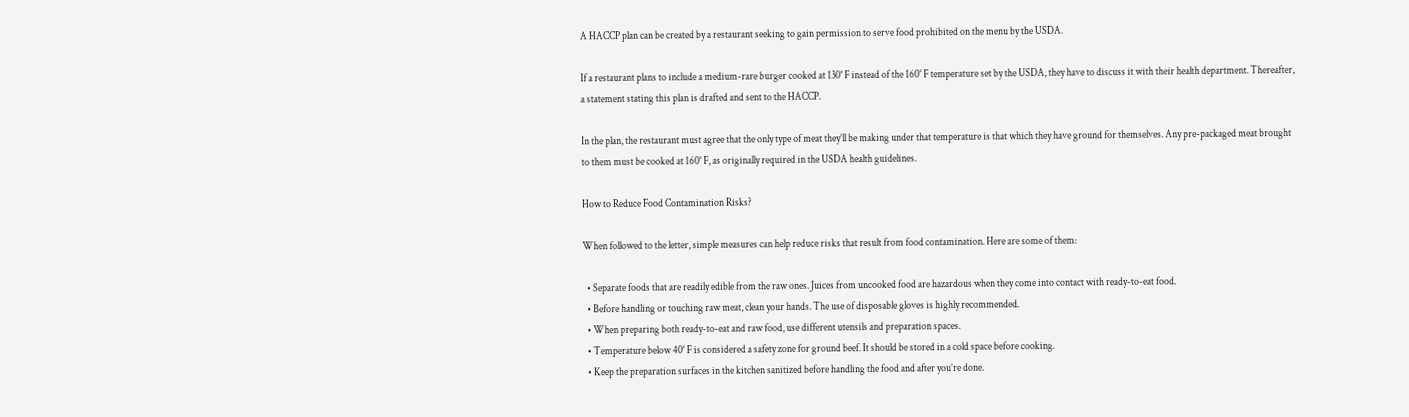A HACCP plan can be created by a restaurant seeking to gain permission to serve food prohibited on the menu by the USDA.

If a restaurant plans to include a medium-rare burger cooked at 130° F instead of the 160° F temperature set by the USDA, they have to discuss it with their health department. Thereafter, a statement stating this plan is drafted and sent to the HACCP.

In the plan, the restaurant must agree that the only type of meat they’ll be making under that temperature is that which they have ground for themselves. Any pre-packaged meat brought to them must be cooked at 160° F, as originally required in the USDA health guidelines.

How to Reduce Food Contamination Risks?

When followed to the letter, simple measures can help reduce risks that result from food contamination. Here are some of them:

  • Separate foods that are readily edible from the raw ones. Juices from uncooked food are hazardous when they come into contact with ready-to-eat food.
  • Before handling or touching raw meat, clean your hands. The use of disposable gloves is highly recommended.
  • When preparing both ready-to-eat and raw food, use different utensils and preparation spaces.
  • Temperature below 40° F is considered a safety zone for ground beef. It should be stored in a cold space before cooking.
  • Keep the preparation surfaces in the kitchen sanitized before handling the food and after you’re done.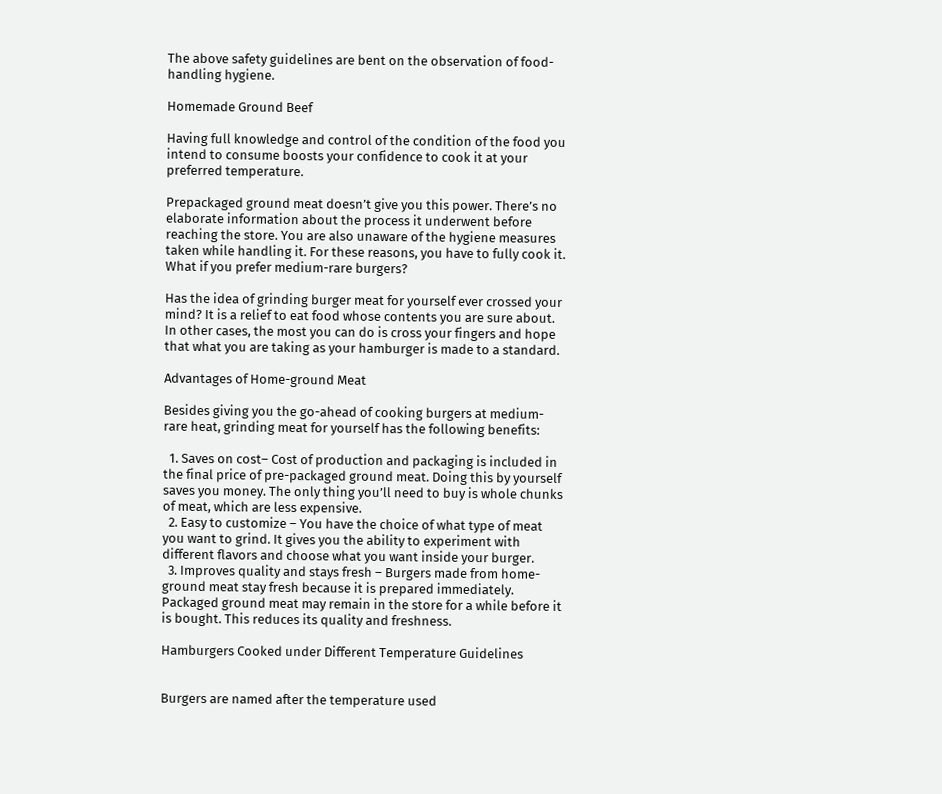The above safety guidelines are bent on the observation of food-handling hygiene.

Homemade Ground Beef

Having full knowledge and control of the condition of the food you intend to consume boosts your confidence to cook it at your preferred temperature.

Prepackaged ground meat doesn’t give you this power. There’s no elaborate information about the process it underwent before reaching the store. You are also unaware of the hygiene measures taken while handling it. For these reasons, you have to fully cook it. What if you prefer medium-rare burgers?

Has the idea of grinding burger meat for yourself ever crossed your mind? It is a relief to eat food whose contents you are sure about. In other cases, the most you can do is cross your fingers and hope that what you are taking as your hamburger is made to a standard.

Advantages of Home-ground Meat

Besides giving you the go-ahead of cooking burgers at medium-rare heat, grinding meat for yourself has the following benefits:

  1. Saves on cost– Cost of production and packaging is included in the final price of pre-packaged ground meat. Doing this by yourself saves you money. The only thing you’ll need to buy is whole chunks of meat, which are less expensive.
  2. Easy to customize – You have the choice of what type of meat you want to grind. It gives you the ability to experiment with different flavors and choose what you want inside your burger.
  3. Improves quality and stays fresh – Burgers made from home-ground meat stay fresh because it is prepared immediately. Packaged ground meat may remain in the store for a while before it is bought. This reduces its quality and freshness.

Hamburgers Cooked under Different Temperature Guidelines


Burgers are named after the temperature used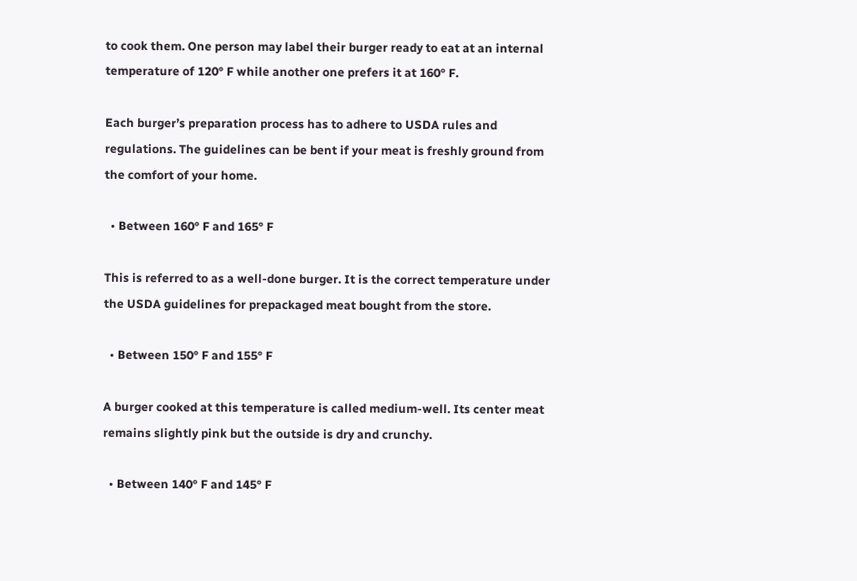to cook them. One person may label their burger ready to eat at an internal temperature of 120° F while another one prefers it at 160° F.

Each burger’s preparation process has to adhere to USDA rules and regulations. The guidelines can be bent if your meat is freshly ground from the comfort of your home.

  • Between 160° F and 165° F

This is referred to as a well-done burger. It is the correct temperature under the USDA guidelines for prepackaged meat bought from the store.

  • Between 150° F and 155° F

A burger cooked at this temperature is called medium-well. Its center meat remains slightly pink but the outside is dry and crunchy.

  • Between 140° F and 145° F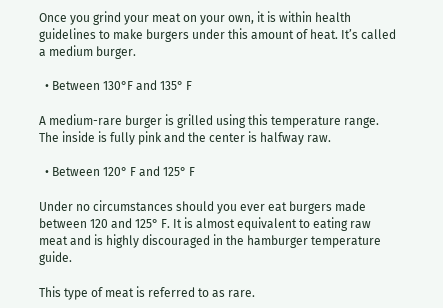Once you grind your meat on your own, it is within health guidelines to make burgers under this amount of heat. It’s called a medium burger.

  • Between 130°F and 135° F

A medium-rare burger is grilled using this temperature range. The inside is fully pink and the center is halfway raw.

  • Between 120° F and 125° F

Under no circumstances should you ever eat burgers made between 120 and 125° F. It is almost equivalent to eating raw meat and is highly discouraged in the hamburger temperature guide.

This type of meat is referred to as rare.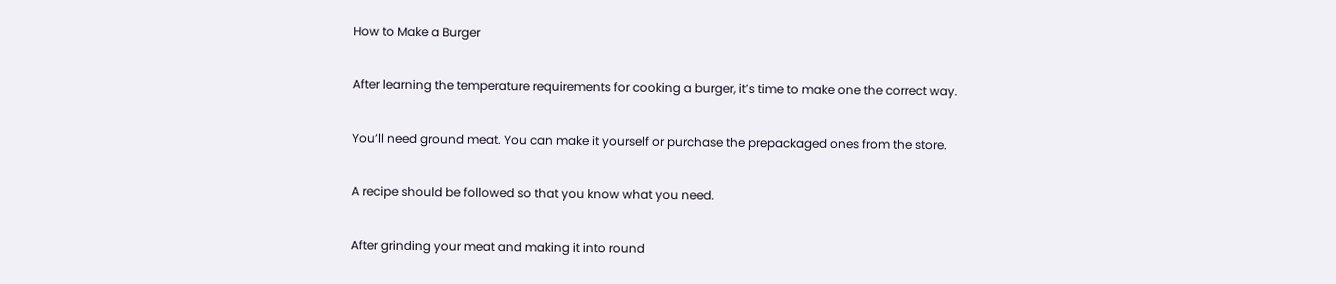How to Make a Burger

After learning the temperature requirements for cooking a burger, it’s time to make one the correct way.

You’ll need ground meat. You can make it yourself or purchase the prepackaged ones from the store.

A recipe should be followed so that you know what you need.

After grinding your meat and making it into round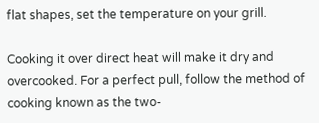flat shapes, set the temperature on your grill.

Cooking it over direct heat will make it dry and overcooked. For a perfect pull, follow the method of cooking known as the two-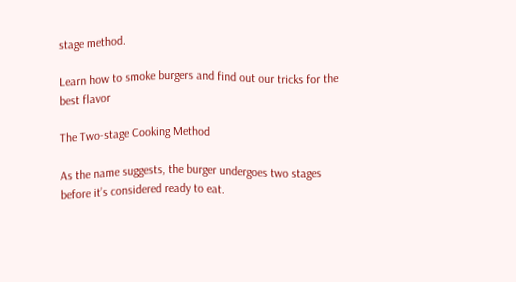stage method.

Learn how to smoke burgers and find out our tricks for the best flavor

The Two-stage Cooking Method

As the name suggests, the burger undergoes two stages before it’s considered ready to eat.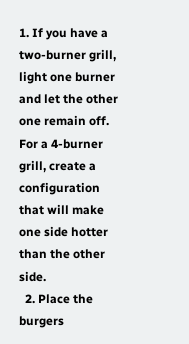1. If you have a two-burner grill, light one burner and let the other one remain off. For a 4-burner grill, create a configuration that will make one side hotter than the other side.
  2. Place the burgers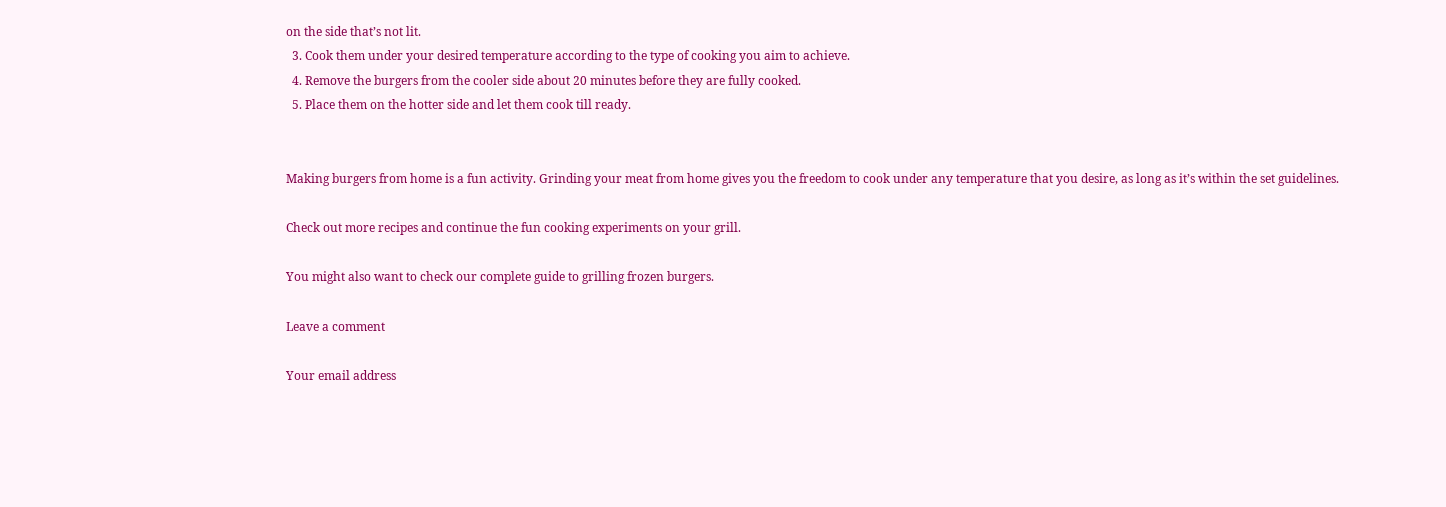on the side that’s not lit.
  3. Cook them under your desired temperature according to the type of cooking you aim to achieve.
  4. Remove the burgers from the cooler side about 20 minutes before they are fully cooked.
  5. Place them on the hotter side and let them cook till ready.


Making burgers from home is a fun activity. Grinding your meat from home gives you the freedom to cook under any temperature that you desire, as long as it’s within the set guidelines.

Check out more recipes and continue the fun cooking experiments on your grill.

You might also want to check our complete guide to grilling frozen burgers.

Leave a comment

Your email address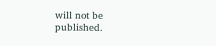will not be published.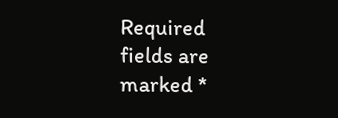Required fields are marked *